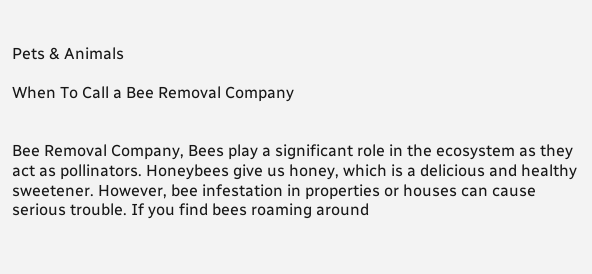Pets & Animals

When To Call a Bee Removal Company


Bee Removal Company, Bees play a significant role in the ecosystem as they act as pollinators. Honeybees give us honey, which is a delicious and healthy sweetener. However, bee infestation in properties or houses can cause serious trouble. If you find bees roaming around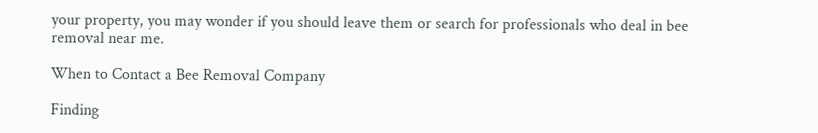your property, you may wonder if you should leave them or search for professionals who deal in bee removal near me.

When to Contact a Bee Removal Company

Finding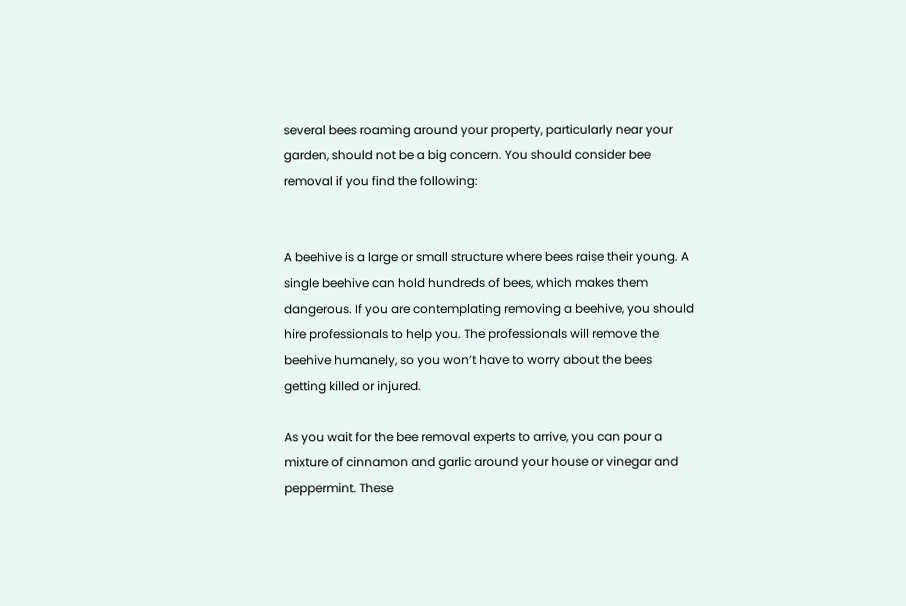several bees roaming around your property, particularly near your garden, should not be a big concern. You should consider bee removal if you find the following:


A beehive is a large or small structure where bees raise their young. A single beehive can hold hundreds of bees, which makes them dangerous. If you are contemplating removing a beehive, you should hire professionals to help you. The professionals will remove the beehive humanely, so you won’t have to worry about the bees getting killed or injured.

As you wait for the bee removal experts to arrive, you can pour a mixture of cinnamon and garlic around your house or vinegar and peppermint. These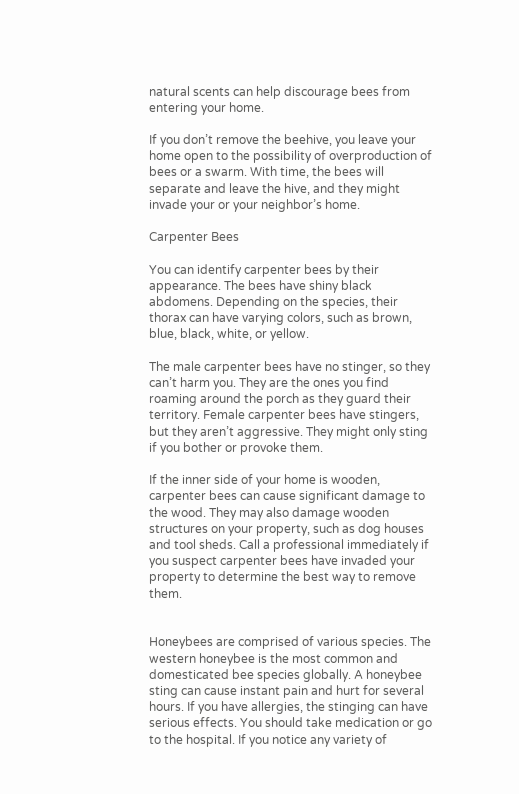natural scents can help discourage bees from entering your home.

If you don’t remove the beehive, you leave your home open to the possibility of overproduction of bees or a swarm. With time, the bees will separate and leave the hive, and they might invade your or your neighbor’s home.

Carpenter Bees

You can identify carpenter bees by their appearance. The bees have shiny black abdomens. Depending on the species, their thorax can have varying colors, such as brown, blue, black, white, or yellow.

The male carpenter bees have no stinger, so they can’t harm you. They are the ones you find roaming around the porch as they guard their territory. Female carpenter bees have stingers, but they aren’t aggressive. They might only sting if you bother or provoke them.

If the inner side of your home is wooden, carpenter bees can cause significant damage to the wood. They may also damage wooden structures on your property, such as dog houses and tool sheds. Call a professional immediately if you suspect carpenter bees have invaded your property to determine the best way to remove them.


Honeybees are comprised of various species. The western honeybee is the most common and domesticated bee species globally. A honeybee sting can cause instant pain and hurt for several hours. If you have allergies, the stinging can have serious effects. You should take medication or go to the hospital. If you notice any variety of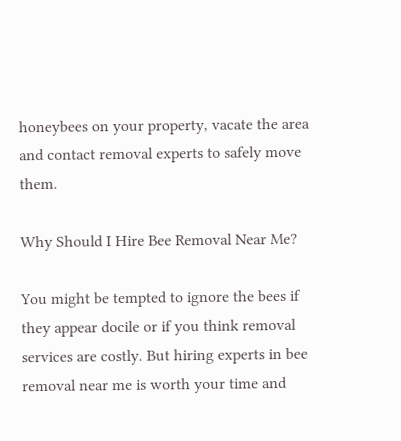honeybees on your property, vacate the area and contact removal experts to safely move them.

Why Should I Hire Bee Removal Near Me?

You might be tempted to ignore the bees if they appear docile or if you think removal services are costly. But hiring experts in bee removal near me is worth your time and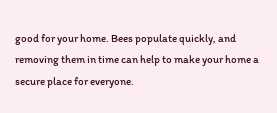good for your home. Bees populate quickly, and removing them in time can help to make your home a secure place for everyone.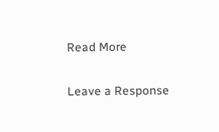Read More

Leave a Response